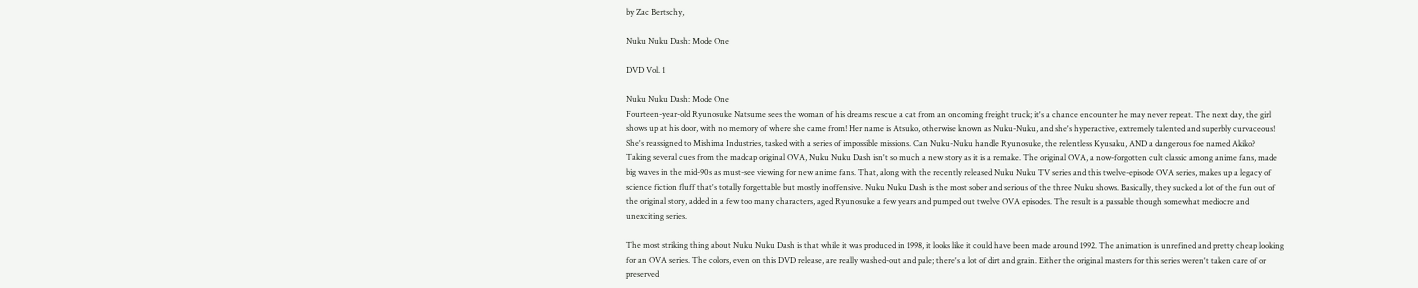by Zac Bertschy,

Nuku Nuku Dash: Mode One

DVD Vol. 1

Nuku Nuku Dash: Mode One
Fourteen-year-old Ryunosuke Natsume sees the woman of his dreams rescue a cat from an oncoming freight truck; it's a chance encounter he may never repeat. The next day, the girl shows up at his door, with no memory of where she came from! Her name is Atsuko, otherwise known as Nuku-Nuku, and she's hyperactive, extremely talented and superbly curvaceous! She's reassigned to Mishima Industries, tasked with a series of impossible missions. Can Nuku-Nuku handle Ryunosuke, the relentless Kyusaku, AND a dangerous foe named Akiko?
Taking several cues from the madcap original OVA, Nuku Nuku Dash isn't so much a new story as it is a remake. The original OVA, a now-forgotten cult classic among anime fans, made big waves in the mid-90s as must-see viewing for new anime fans. That, along with the recently released Nuku Nuku TV series and this twelve-episode OVA series, makes up a legacy of science fiction fluff that's totally forgettable but mostly inoffensive. Nuku Nuku Dash is the most sober and serious of the three Nuku shows. Basically, they sucked a lot of the fun out of the original story, added in a few too many characters, aged Ryunosuke a few years and pumped out twelve OVA episodes. The result is a passable though somewhat mediocre and unexciting series.

The most striking thing about Nuku Nuku Dash is that while it was produced in 1998, it looks like it could have been made around 1992. The animation is unrefined and pretty cheap looking for an OVA series. The colors, even on this DVD release, are really washed-out and pale; there's a lot of dirt and grain. Either the original masters for this series weren't taken care of or preserved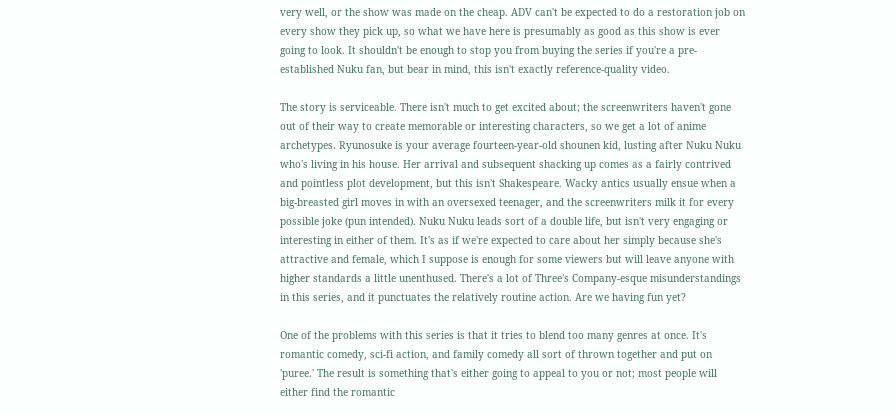very well, or the show was made on the cheap. ADV can't be expected to do a restoration job on every show they pick up, so what we have here is presumably as good as this show is ever going to look. It shouldn't be enough to stop you from buying the series if you're a pre-established Nuku fan, but bear in mind, this isn't exactly reference-quality video.

The story is serviceable. There isn't much to get excited about; the screenwriters haven't gone out of their way to create memorable or interesting characters, so we get a lot of anime archetypes. Ryunosuke is your average fourteen-year-old shounen kid, lusting after Nuku Nuku who's living in his house. Her arrival and subsequent shacking up comes as a fairly contrived and pointless plot development, but this isn't Shakespeare. Wacky antics usually ensue when a big-breasted girl moves in with an oversexed teenager, and the screenwriters milk it for every possible joke (pun intended). Nuku Nuku leads sort of a double life, but isn't very engaging or interesting in either of them. It's as if we're expected to care about her simply because she's attractive and female, which I suppose is enough for some viewers but will leave anyone with higher standards a little unenthused. There's a lot of Three's Company-esque misunderstandings in this series, and it punctuates the relatively routine action. Are we having fun yet?

One of the problems with this series is that it tries to blend too many genres at once. It's romantic comedy, sci-fi action, and family comedy all sort of thrown together and put on 'puree.' The result is something that's either going to appeal to you or not; most people will either find the romantic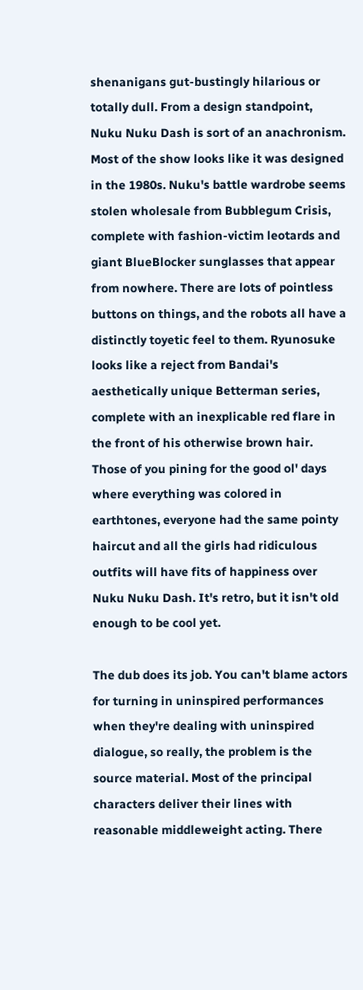shenanigans gut-bustingly hilarious or totally dull. From a design standpoint, Nuku Nuku Dash is sort of an anachronism. Most of the show looks like it was designed in the 1980s. Nuku's battle wardrobe seems stolen wholesale from Bubblegum Crisis, complete with fashion-victim leotards and giant BlueBlocker sunglasses that appear from nowhere. There are lots of pointless buttons on things, and the robots all have a distinctly toyetic feel to them. Ryunosuke looks like a reject from Bandai's aesthetically unique Betterman series, complete with an inexplicable red flare in the front of his otherwise brown hair. Those of you pining for the good ol' days where everything was colored in earthtones, everyone had the same pointy haircut and all the girls had ridiculous outfits will have fits of happiness over Nuku Nuku Dash. It's retro, but it isn't old enough to be cool yet.

The dub does its job. You can't blame actors for turning in uninspired performances when they're dealing with uninspired dialogue, so really, the problem is the source material. Most of the principal characters deliver their lines with reasonable middleweight acting. There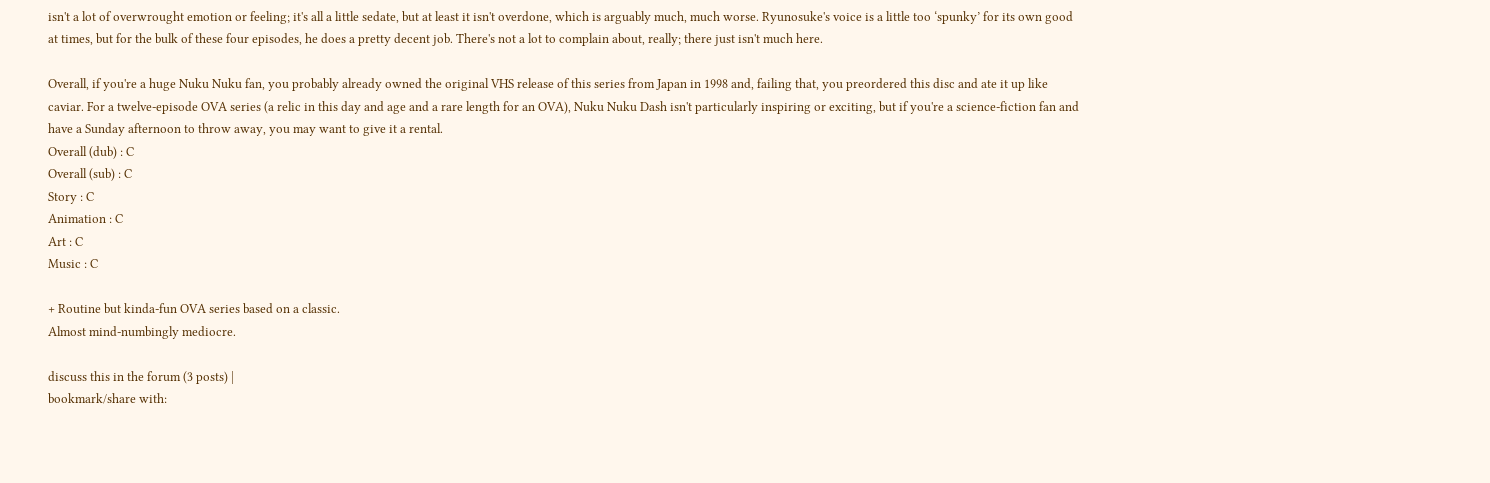isn't a lot of overwrought emotion or feeling; it's all a little sedate, but at least it isn't overdone, which is arguably much, much worse. Ryunosuke's voice is a little too ‘spunky’ for its own good at times, but for the bulk of these four episodes, he does a pretty decent job. There's not a lot to complain about, really; there just isn't much here.

Overall, if you're a huge Nuku Nuku fan, you probably already owned the original VHS release of this series from Japan in 1998 and, failing that, you preordered this disc and ate it up like caviar. For a twelve-episode OVA series (a relic in this day and age and a rare length for an OVA), Nuku Nuku Dash isn't particularly inspiring or exciting, but if you're a science-fiction fan and have a Sunday afternoon to throw away, you may want to give it a rental.
Overall (dub) : C
Overall (sub) : C
Story : C
Animation : C
Art : C
Music : C

+ Routine but kinda-fun OVA series based on a classic.
Almost mind-numbingly mediocre.

discuss this in the forum (3 posts) |
bookmark/share with: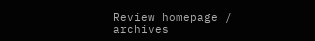Review homepage / archives